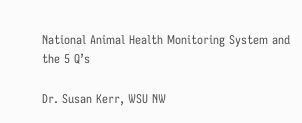National Animal Health Monitoring System and the 5 Q’s

Dr. Susan Kerr, WSU NW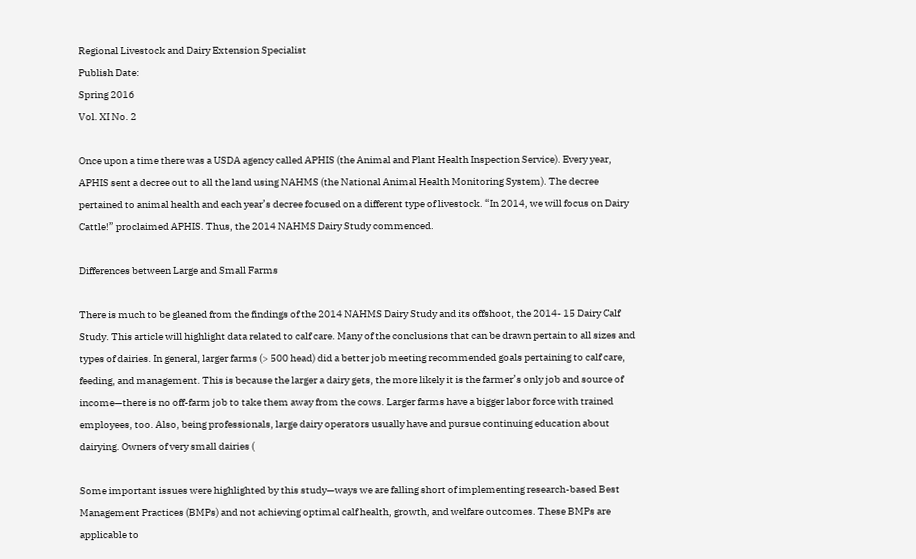Regional Livestock and Dairy Extension Specialist
Publish Date:
Spring 2016
Vol. XI No. 2

Once upon a time there was a USDA agency called APHIS (the Animal and Plant Health Inspection Service). Every year, APHIS sent a decree out to all the land using NAHMS (the National Animal Health Monitoring System). The decree pertained to animal health and each year’s decree focused on a different type of livestock. “In 2014, we will focus on Dairy Cattle!” proclaimed APHIS. Thus, the 2014 NAHMS Dairy Study commenced.

Differences between Large and Small Farms

There is much to be gleaned from the findings of the 2014 NAHMS Dairy Study and its offshoot, the 2014- 15 Dairy Calf Study. This article will highlight data related to calf care. Many of the conclusions that can be drawn pertain to all sizes and types of dairies. In general, larger farms (> 500 head) did a better job meeting recommended goals pertaining to calf care, feeding, and management. This is because the larger a dairy gets, the more likely it is the farmer’s only job and source of income—there is no off-farm job to take them away from the cows. Larger farms have a bigger labor force with trained employees, too. Also, being professionals, large dairy operators usually have and pursue continuing education about dairying. Owners of very small dairies (

Some important issues were highlighted by this study—ways we are falling short of implementing research-based Best Management Practices (BMPs) and not achieving optimal calf health, growth, and welfare outcomes. These BMPs are applicable to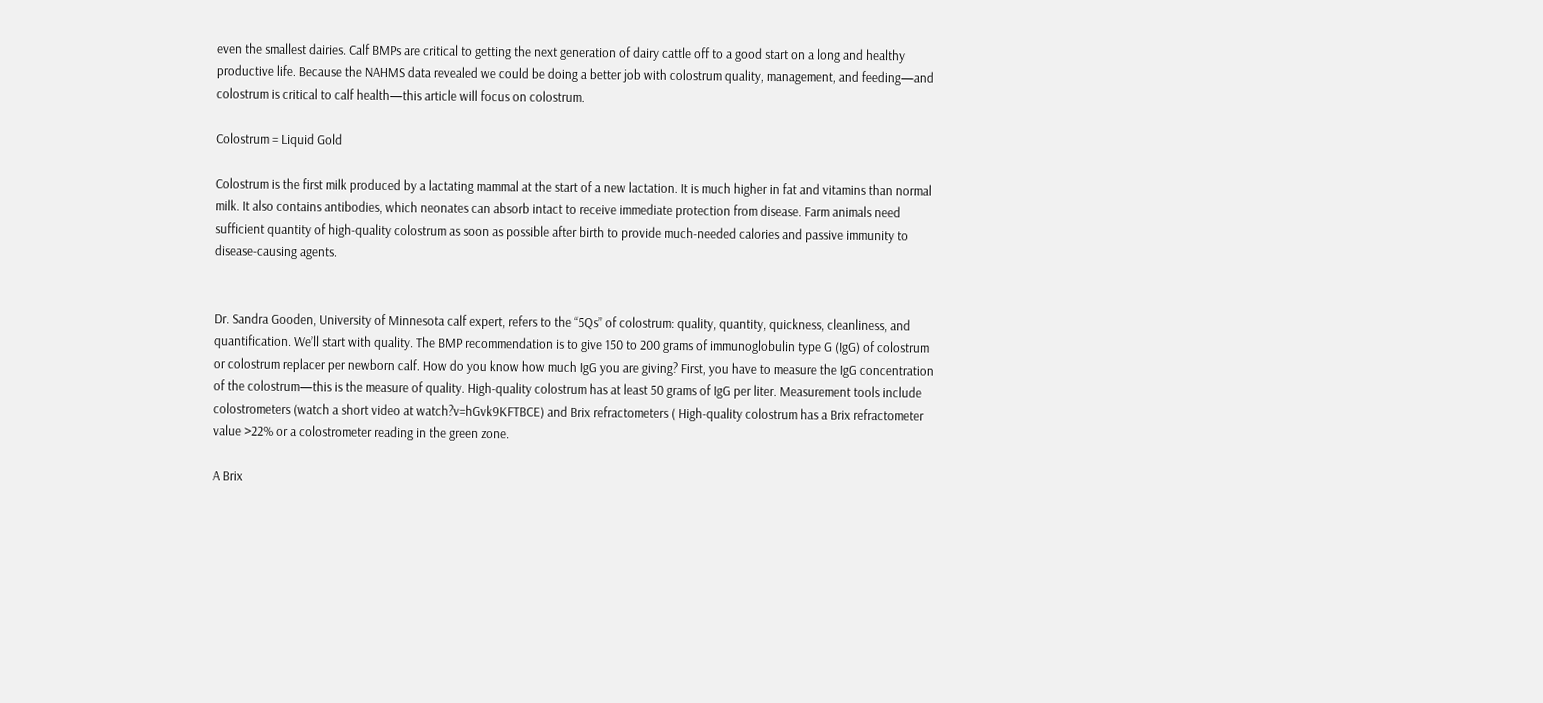even the smallest dairies. Calf BMPs are critical to getting the next generation of dairy cattle off to a good start on a long and healthy productive life. Because the NAHMS data revealed we could be doing a better job with colostrum quality, management, and feeding—and colostrum is critical to calf health—this article will focus on colostrum.

Colostrum = Liquid Gold

Colostrum is the first milk produced by a lactating mammal at the start of a new lactation. It is much higher in fat and vitamins than normal milk. It also contains antibodies, which neonates can absorb intact to receive immediate protection from disease. Farm animals need sufficient quantity of high-quality colostrum as soon as possible after birth to provide much-needed calories and passive immunity to disease-causing agents.


Dr. Sandra Gooden, University of Minnesota calf expert, refers to the “5Qs” of colostrum: quality, quantity, quickness, cleanliness, and quantification. We’ll start with quality. The BMP recommendation is to give 150 to 200 grams of immunoglobulin type G (IgG) of colostrum or colostrum replacer per newborn calf. How do you know how much IgG you are giving? First, you have to measure the IgG concentration of the colostrum—this is the measure of quality. High-quality colostrum has at least 50 grams of IgG per liter. Measurement tools include colostrometers (watch a short video at watch?v=hGvk9KFTBCE) and Brix refractometers ( High-quality colostrum has a Brix refractometer value >22% or a colostrometer reading in the green zone.

A Brix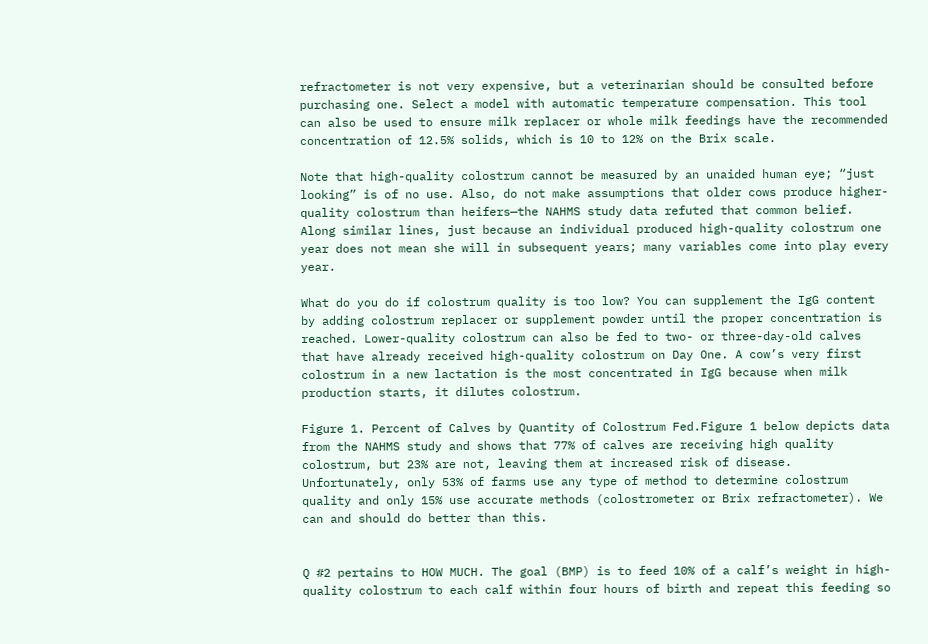refractometer is not very expensive, but a veterinarian should be consulted before purchasing one. Select a model with automatic temperature compensation. This tool can also be used to ensure milk replacer or whole milk feedings have the recommended concentration of 12.5% solids, which is 10 to 12% on the Brix scale.

Note that high-quality colostrum cannot be measured by an unaided human eye; “just looking” is of no use. Also, do not make assumptions that older cows produce higher-quality colostrum than heifers—the NAHMS study data refuted that common belief. Along similar lines, just because an individual produced high-quality colostrum one year does not mean she will in subsequent years; many variables come into play every year.

What do you do if colostrum quality is too low? You can supplement the IgG content by adding colostrum replacer or supplement powder until the proper concentration is reached. Lower-quality colostrum can also be fed to two- or three-day-old calves that have already received high-quality colostrum on Day One. A cow’s very first colostrum in a new lactation is the most concentrated in IgG because when milk production starts, it dilutes colostrum.

Figure 1. Percent of Calves by Quantity of Colostrum Fed.Figure 1 below depicts data from the NAHMS study and shows that 77% of calves are receiving high quality colostrum, but 23% are not, leaving them at increased risk of disease. Unfortunately, only 53% of farms use any type of method to determine colostrum quality and only 15% use accurate methods (colostrometer or Brix refractometer). We can and should do better than this.


Q #2 pertains to HOW MUCH. The goal (BMP) is to feed 10% of a calf’s weight in high-quality colostrum to each calf within four hours of birth and repeat this feeding so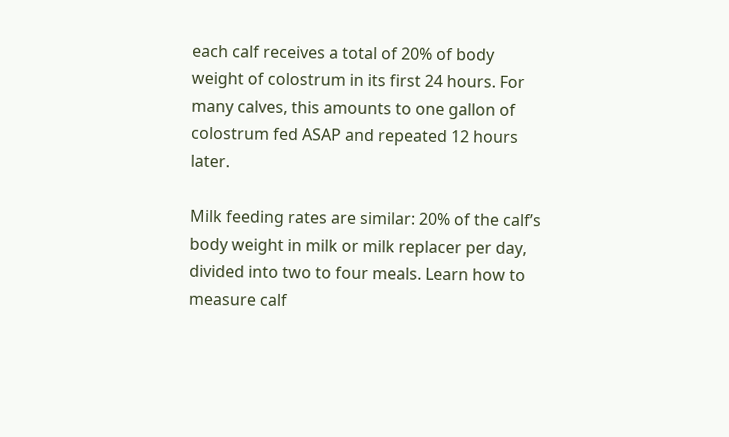each calf receives a total of 20% of body weight of colostrum in its first 24 hours. For many calves, this amounts to one gallon of colostrum fed ASAP and repeated 12 hours later.

Milk feeding rates are similar: 20% of the calf’s body weight in milk or milk replacer per day, divided into two to four meals. Learn how to measure calf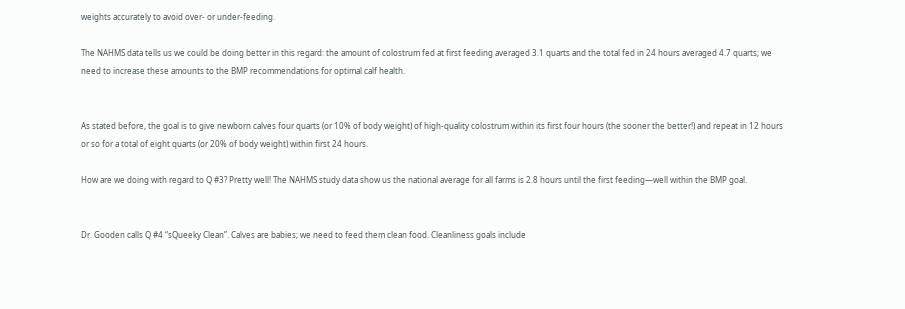weights accurately to avoid over- or under-feeding.

The NAHMS data tells us we could be doing better in this regard: the amount of colostrum fed at first feeding averaged 3.1 quarts and the total fed in 24 hours averaged 4.7 quarts; we need to increase these amounts to the BMP recommendations for optimal calf health.


As stated before, the goal is to give newborn calves four quarts (or 10% of body weight) of high-quality colostrum within its first four hours (the sooner the better!) and repeat in 12 hours or so for a total of eight quarts (or 20% of body weight) within first 24 hours.

How are we doing with regard to Q #3? Pretty well! The NAHMS study data show us the national average for all farms is 2.8 hours until the first feeding—well within the BMP goal.


Dr. Gooden calls Q #4 “sQueeky Clean”. Calves are babies; we need to feed them clean food. Cleanliness goals include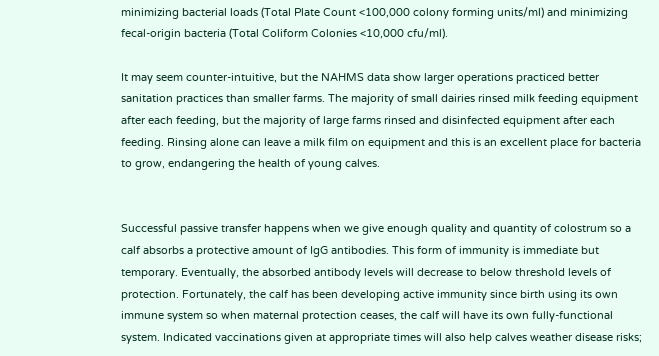minimizing bacterial loads (Total Plate Count <100,000 colony forming units/ml) and minimizing fecal-origin bacteria (Total Coliform Colonies <10,000 cfu/ml).

It may seem counter-intuitive, but the NAHMS data show larger operations practiced better sanitation practices than smaller farms. The majority of small dairies rinsed milk feeding equipment after each feeding, but the majority of large farms rinsed and disinfected equipment after each feeding. Rinsing alone can leave a milk film on equipment and this is an excellent place for bacteria to grow, endangering the health of young calves.


Successful passive transfer happens when we give enough quality and quantity of colostrum so a calf absorbs a protective amount of IgG antibodies. This form of immunity is immediate but temporary. Eventually, the absorbed antibody levels will decrease to below threshold levels of protection. Fortunately, the calf has been developing active immunity since birth using its own immune system so when maternal protection ceases, the calf will have its own fully-functional system. Indicated vaccinations given at appropriate times will also help calves weather disease risks;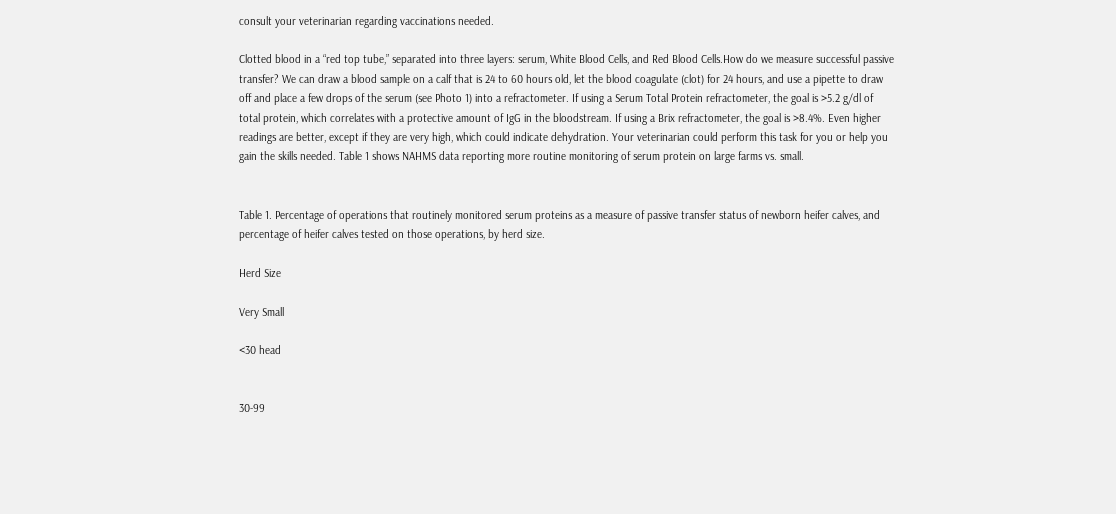consult your veterinarian regarding vaccinations needed.

Clotted blood in a “red top tube,” separated into three layers: serum, White Blood Cells, and Red Blood Cells.How do we measure successful passive transfer? We can draw a blood sample on a calf that is 24 to 60 hours old, let the blood coagulate (clot) for 24 hours, and use a pipette to draw off and place a few drops of the serum (see Photo 1) into a refractometer. If using a Serum Total Protein refractometer, the goal is >5.2 g/dl of total protein, which correlates with a protective amount of IgG in the bloodstream. If using a Brix refractometer, the goal is >8.4%. Even higher readings are better, except if they are very high, which could indicate dehydration. Your veterinarian could perform this task for you or help you gain the skills needed. Table 1 shows NAHMS data reporting more routine monitoring of serum protein on large farms vs. small.


Table 1. Percentage of operations that routinely monitored serum proteins as a measure of passive transfer status of newborn heifer calves, and percentage of heifer calves tested on those operations, by herd size.

Herd Size

Very Small

<30 head


30-99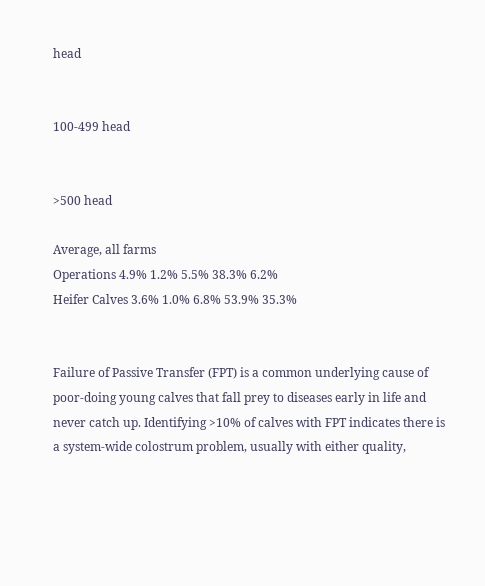head


100-499 head


>500 head

Average, all farms
Operations 4.9% 1.2% 5.5% 38.3% 6.2%
Heifer Calves 3.6% 1.0% 6.8% 53.9% 35.3%


Failure of Passive Transfer (FPT) is a common underlying cause of poor-doing young calves that fall prey to diseases early in life and never catch up. Identifying >10% of calves with FPT indicates there is a system-wide colostrum problem, usually with either quality,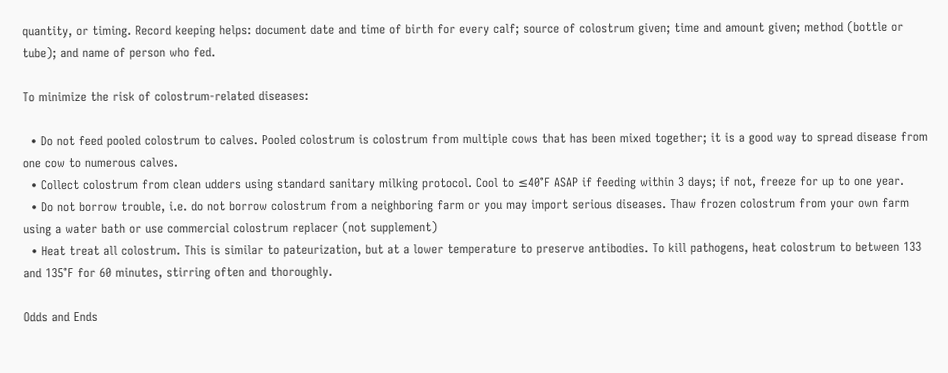quantity, or timing. Record keeping helps: document date and time of birth for every calf; source of colostrum given; time and amount given; method (bottle or tube); and name of person who fed.

To minimize the risk of colostrum-related diseases:

  • Do not feed pooled colostrum to calves. Pooled colostrum is colostrum from multiple cows that has been mixed together; it is a good way to spread disease from one cow to numerous calves.
  • Collect colostrum from clean udders using standard sanitary milking protocol. Cool to ≤40°F ASAP if feeding within 3 days; if not, freeze for up to one year.
  • Do not borrow trouble, i.e. do not borrow colostrum from a neighboring farm or you may import serious diseases. Thaw frozen colostrum from your own farm using a water bath or use commercial colostrum replacer (not supplement)
  • Heat treat all colostrum. This is similar to pateurization, but at a lower temperature to preserve antibodies. To kill pathogens, heat colostrum to between 133 and 135°F for 60 minutes, stirring often and thoroughly.

Odds and Ends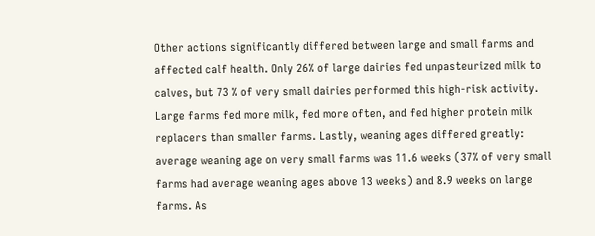Other actions significantly differed between large and small farms and affected calf health. Only 26% of large dairies fed unpasteurized milk to calves, but 73 % of very small dairies performed this high-risk activity. Large farms fed more milk, fed more often, and fed higher protein milk replacers than smaller farms. Lastly, weaning ages differed greatly: average weaning age on very small farms was 11.6 weeks (37% of very small farms had average weaning ages above 13 weeks) and 8.9 weeks on large farms. As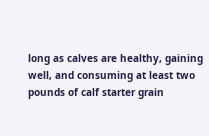long as calves are healthy, gaining well, and consuming at least two pounds of calf starter grain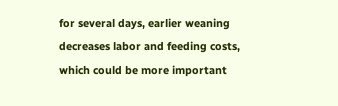for several days, earlier weaning decreases labor and feeding costs, which could be more important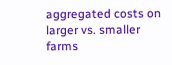aggregated costs on larger vs. smaller farms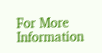For More Information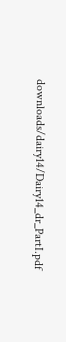downloads/dairy14/Dairy14_dr_PartI.pdf